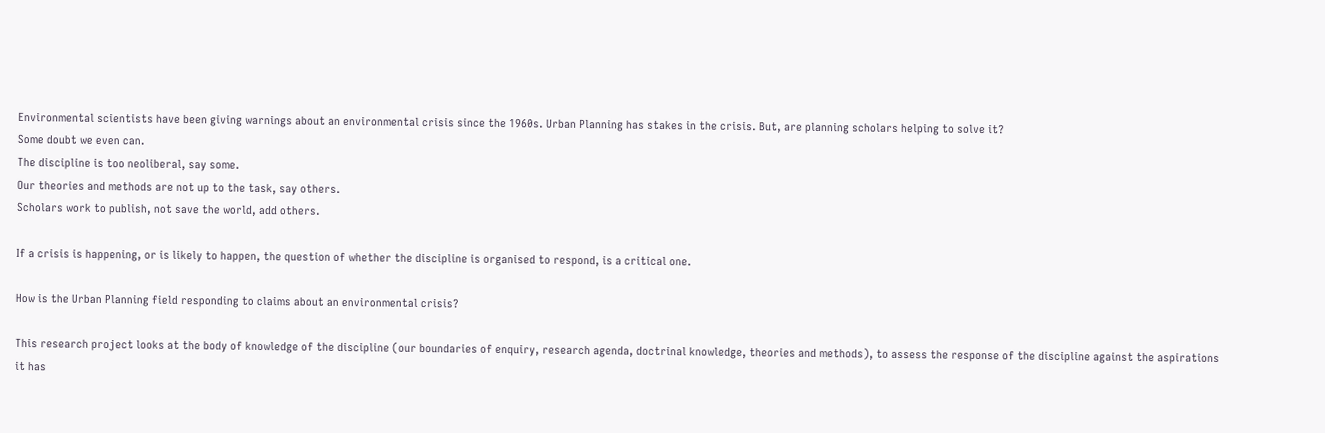Environmental scientists have been giving warnings about an environmental crisis since the 1960s. Urban Planning has stakes in the crisis. But, are planning scholars helping to solve it?
Some doubt we even can.
The discipline is too neoliberal, say some.
Our theories and methods are not up to the task, say others.
Scholars work to publish, not save the world, add others.

If a crisis is happening, or is likely to happen, the question of whether the discipline is organised to respond, is a critical one.

How is the Urban Planning field responding to claims about an environmental crisis?

This research project looks at the body of knowledge of the discipline (our boundaries of enquiry, research agenda, doctrinal knowledge, theories and methods), to assess the response of the discipline against the aspirations it has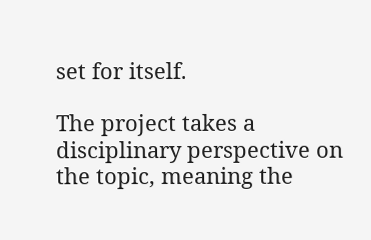set for itself.

The project takes a disciplinary perspective on the topic, meaning the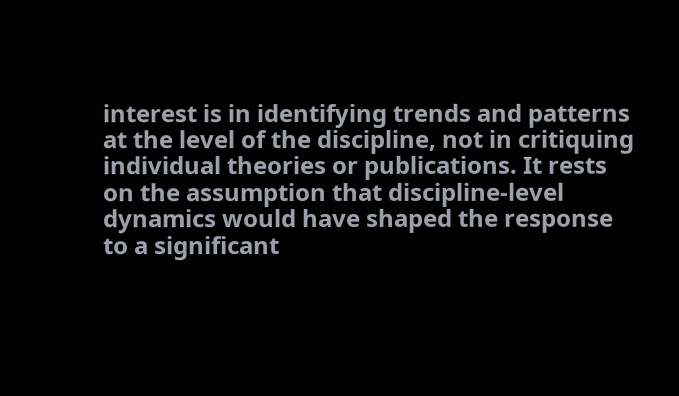interest is in identifying trends and patterns at the level of the discipline, not in critiquing individual theories or publications. It rests on the assumption that discipline-level dynamics would have shaped the response to a significant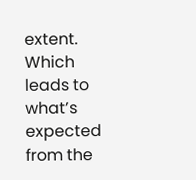extent. Which leads to what’s expected from the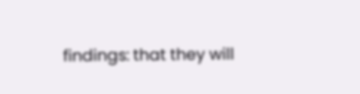findings: that they will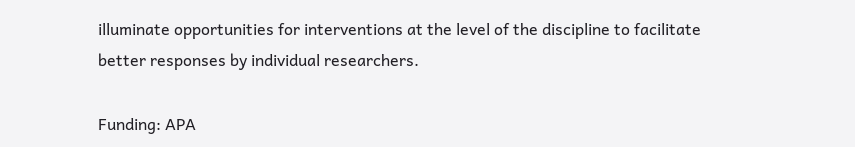illuminate opportunities for interventions at the level of the discipline to facilitate better responses by individual researchers.

Funding: APA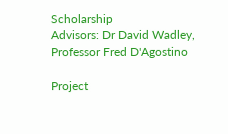Scholarship
Advisors: Dr David Wadley, Professor Fred D'Agostino

Project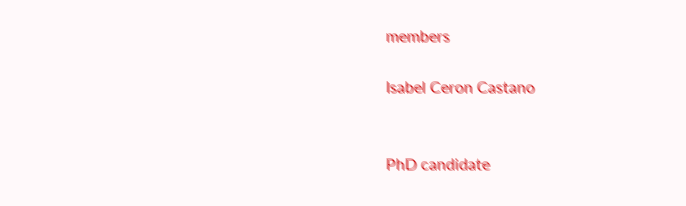members

Isabel Ceron Castano


PhD candidate